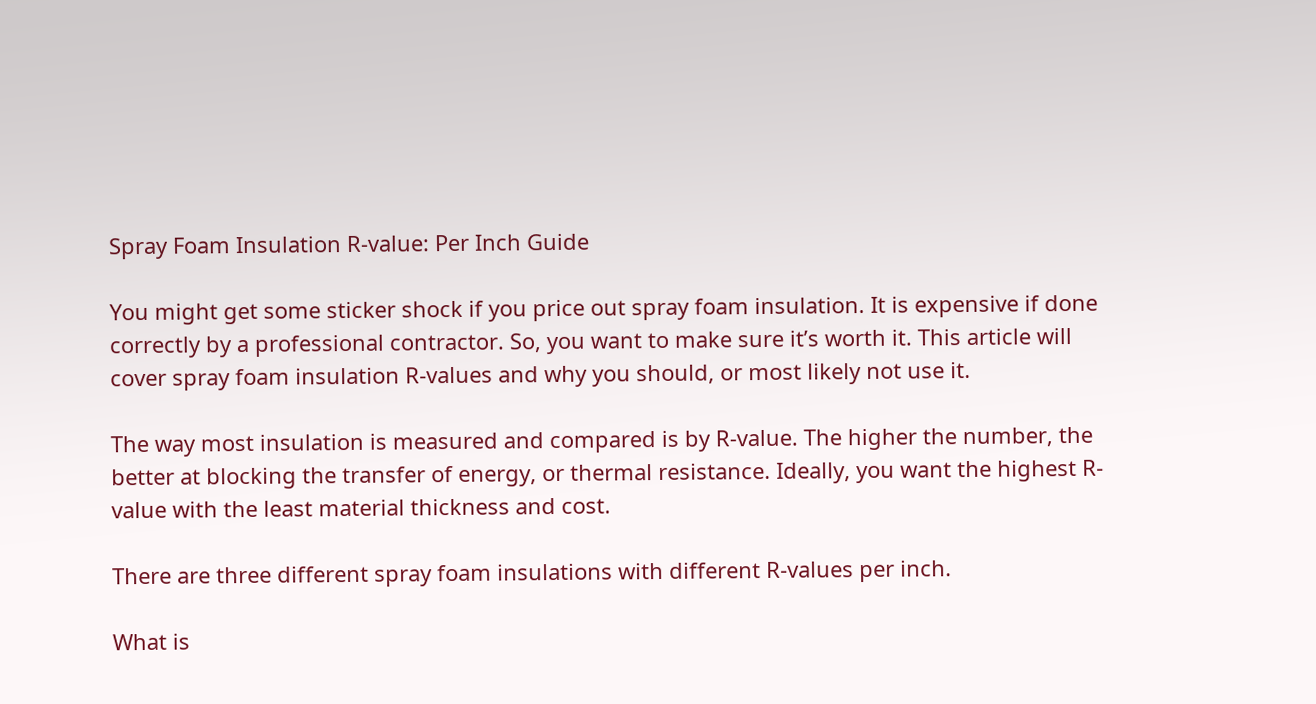Spray Foam Insulation R-value: Per Inch Guide

You might get some sticker shock if you price out spray foam insulation. It is expensive if done correctly by a professional contractor. So, you want to make sure it’s worth it. This article will cover spray foam insulation R-values and why you should, or most likely not use it.

The way most insulation is measured and compared is by R-value. The higher the number, the better at blocking the transfer of energy, or thermal resistance. Ideally, you want the highest R-value with the least material thickness and cost.

There are three different spray foam insulations with different R-values per inch.

What is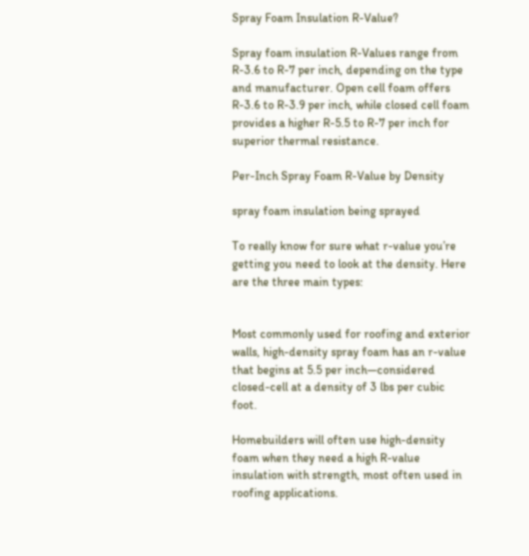Spray Foam Insulation R-Value?

Spray foam insulation R-Values range from R-3.6 to R-7 per inch, depending on the type and manufacturer. Open cell foam offers R-3.6 to R-3.9 per inch, while closed cell foam provides a higher R-5.5 to R-7 per inch for superior thermal resistance.

Per-Inch Spray Foam R-Value by Density

spray foam insulation being sprayed

To really know for sure what r-value you’re getting you need to look at the density. Here are the three main types:


Most commonly used for roofing and exterior walls, high-density spray foam has an r-value that begins at 5.5 per inch—considered closed-cell at a density of 3 lbs per cubic foot.

Homebuilders will often use high-density foam when they need a high R-value insulation with strength, most often used in roofing applications.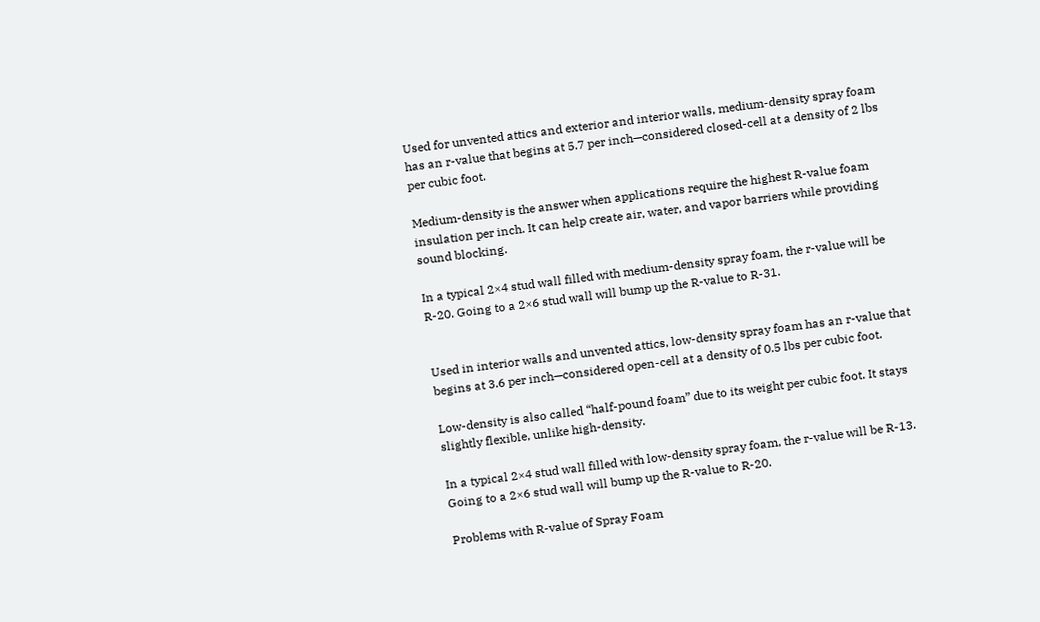Used for unvented attics and exterior and interior walls, medium-density spray foam has an r-value that begins at 5.7 per inch—considered closed-cell at a density of 2 lbs per cubic foot.

Medium-density is the answer when applications require the highest R-value foam insulation per inch. It can help create air, water, and vapor barriers while providing sound blocking.

In a typical 2×4 stud wall filled with medium-density spray foam, the r-value will be R-20. Going to a 2×6 stud wall will bump up the R-value to R-31.


Used in interior walls and unvented attics, low-density spray foam has an r-value that begins at 3.6 per inch—considered open-cell at a density of 0.5 lbs per cubic foot.

Low-density is also called “half-pound foam” due to its weight per cubic foot. It stays slightly flexible, unlike high-density.

In a typical 2×4 stud wall filled with low-density spray foam, the r-value will be R-13. Going to a 2×6 stud wall will bump up the R-value to R-20.

Problems with R-value of Spray Foam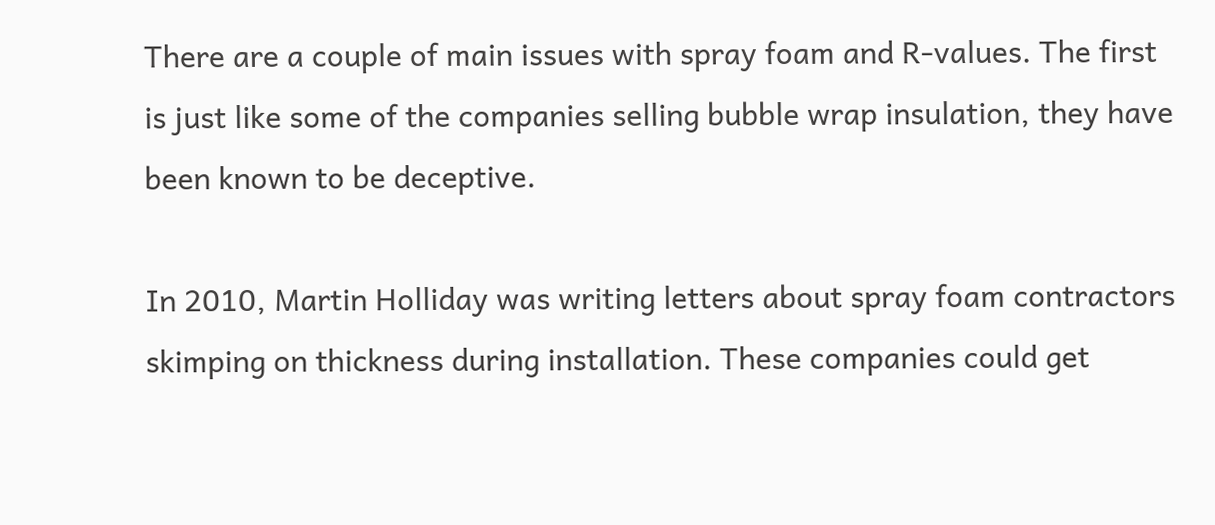There are a couple of main issues with spray foam and R-values. The first is just like some of the companies selling bubble wrap insulation, they have been known to be deceptive.

In 2010, Martin Holliday was writing letters about spray foam contractors skimping on thickness during installation. These companies could get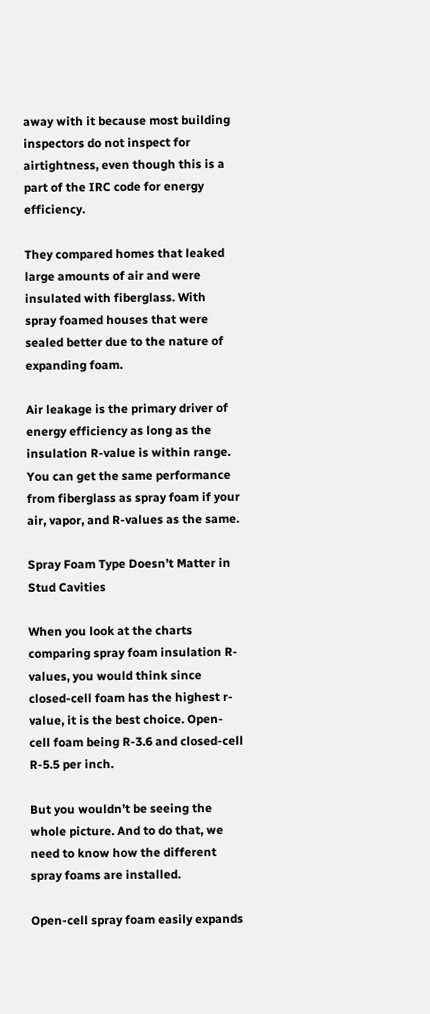away with it because most building inspectors do not inspect for airtightness, even though this is a part of the IRC code for energy efficiency.

They compared homes that leaked large amounts of air and were insulated with fiberglass. With spray foamed houses that were sealed better due to the nature of expanding foam.

Air leakage is the primary driver of energy efficiency as long as the insulation R-value is within range. You can get the same performance from fiberglass as spray foam if your air, vapor, and R-values as the same.

Spray Foam Type Doesn’t Matter in Stud Cavities

When you look at the charts comparing spray foam insulation R-values, you would think since closed-cell foam has the highest r-value, it is the best choice. Open-cell foam being R-3.6 and closed-cell R-5.5 per inch.

But you wouldn’t be seeing the whole picture. And to do that, we need to know how the different spray foams are installed.

Open-cell spray foam easily expands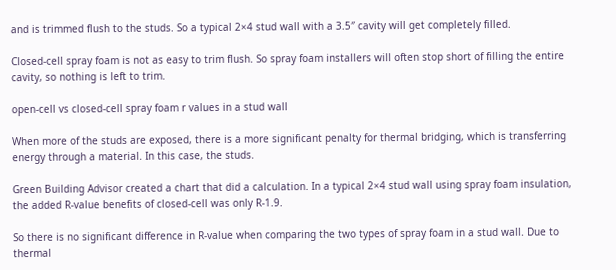and is trimmed flush to the studs. So a typical 2×4 stud wall with a 3.5″ cavity will get completely filled.

Closed-cell spray foam is not as easy to trim flush. So spray foam installers will often stop short of filling the entire cavity, so nothing is left to trim.

open-cell vs closed-cell spray foam r values in a stud wall

When more of the studs are exposed, there is a more significant penalty for thermal bridging, which is transferring energy through a material. In this case, the studs.

Green Building Advisor created a chart that did a calculation. In a typical 2×4 stud wall using spray foam insulation, the added R-value benefits of closed-cell was only R-1.9.

So there is no significant difference in R-value when comparing the two types of spray foam in a stud wall. Due to thermal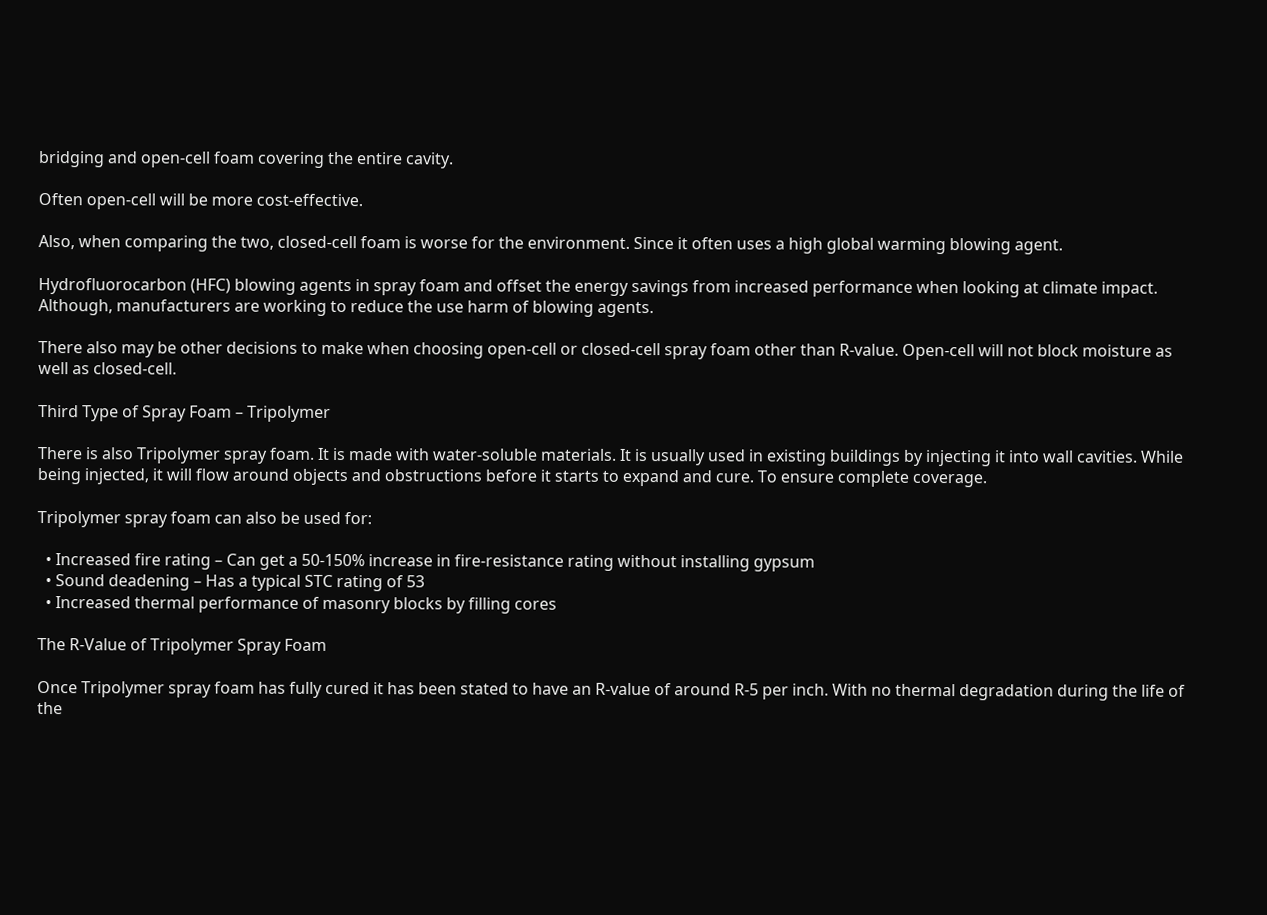bridging and open-cell foam covering the entire cavity.

Often open-cell will be more cost-effective.

Also, when comparing the two, closed-cell foam is worse for the environment. Since it often uses a high global warming blowing agent.

Hydrofluorocarbon (HFC) blowing agents in spray foam and offset the energy savings from increased performance when looking at climate impact. Although, manufacturers are working to reduce the use harm of blowing agents.

There also may be other decisions to make when choosing open-cell or closed-cell spray foam other than R-value. Open-cell will not block moisture as well as closed-cell.

Third Type of Spray Foam – Tripolymer

There is also Tripolymer spray foam. It is made with water-soluble materials. It is usually used in existing buildings by injecting it into wall cavities. While being injected, it will flow around objects and obstructions before it starts to expand and cure. To ensure complete coverage.

Tripolymer spray foam can also be used for:

  • Increased fire rating – Can get a 50-150% increase in fire-resistance rating without installing gypsum
  • Sound deadening – Has a typical STC rating of 53
  • Increased thermal performance of masonry blocks by filling cores

The R-Value of Tripolymer Spray Foam

Once Tripolymer spray foam has fully cured it has been stated to have an R-value of around R-5 per inch. With no thermal degradation during the life of the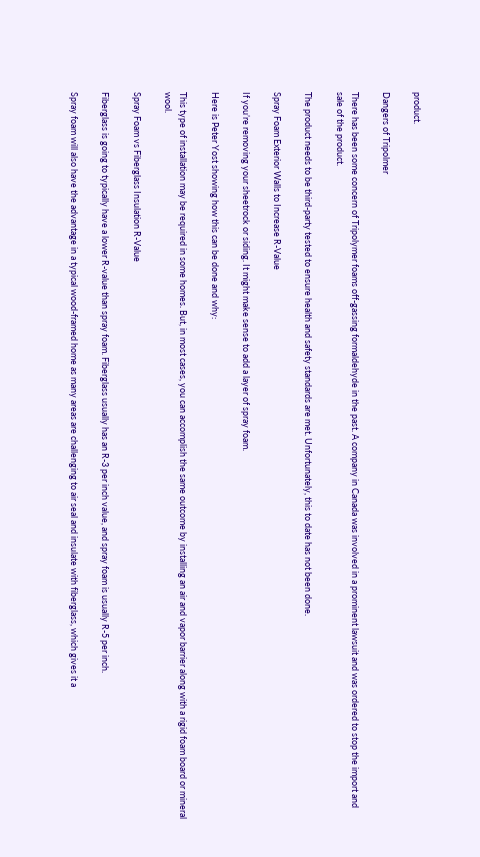product.

Dangers of Tripolmer

There has been some concern of Tripolymer foams off-gassing formaldehyde in the past. A company in Canada was involved in a prominent lawsuit and was ordered to stop the import and sale of the product.

The product needs to be third-party tested to ensure health and safety standards are met. Unfortunately, this to date has not been done.

Spray Foam Exterior Walls to Increase R-Value

If you’re removing your sheetrock or siding. It might make sense to add a layer of spray foam.

Here is Peter Yost showing how this can be done and why:

This type of installation may be required in some homes. But, in most cases, you can accomplish the same outcome by installing an air and vapor barrier along with a rigid foam board or mineral wool.

Spray Foam vs Fiberglass Insulation R-Value

Fiberglass is going to typically have a lower R-value than spray foam. Fiberglass usually has an R-3 per inch value, and spray foam is usually R-5 per inch.

Spray foam will also have the advantage in a typical wood-framed home as many areas are challenging to air seal and insulate with fiberglass, which gives it a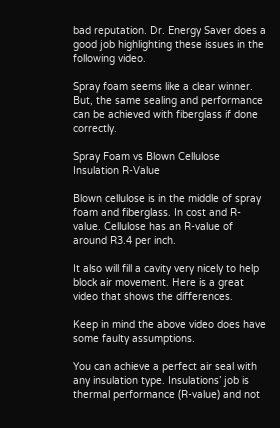bad reputation. Dr. Energy Saver does a good job highlighting these issues in the following video.

Spray foam seems like a clear winner. But, the same sealing and performance can be achieved with fiberglass if done correctly.

Spray Foam vs Blown Cellulose Insulation R-Value

Blown cellulose is in the middle of spray foam and fiberglass. In cost and R-value. Cellulose has an R-value of around R3.4 per inch.

It also will fill a cavity very nicely to help block air movement. Here is a great video that shows the differences.

Keep in mind the above video does have some faulty assumptions.

You can achieve a perfect air seal with any insulation type. Insulations’ job is thermal performance (R-value) and not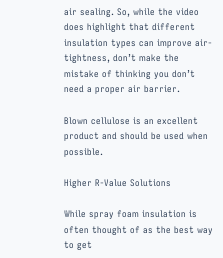air sealing. So, while the video does highlight that different insulation types can improve air-tightness, don’t make the mistake of thinking you don’t need a proper air barrier.

Blown cellulose is an excellent product and should be used when possible.

Higher R-Value Solutions

While spray foam insulation is often thought of as the best way to get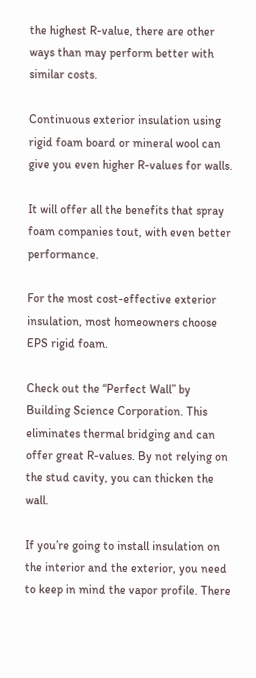the highest R-value, there are other ways than may perform better with similar costs.

Continuous exterior insulation using rigid foam board or mineral wool can give you even higher R-values for walls.

It will offer all the benefits that spray foam companies tout, with even better performance.

For the most cost-effective exterior insulation, most homeowners choose EPS rigid foam.

Check out the “Perfect Wall” by Building Science Corporation. This eliminates thermal bridging and can offer great R-values. By not relying on the stud cavity, you can thicken the wall.

If you’re going to install insulation on the interior and the exterior, you need to keep in mind the vapor profile. There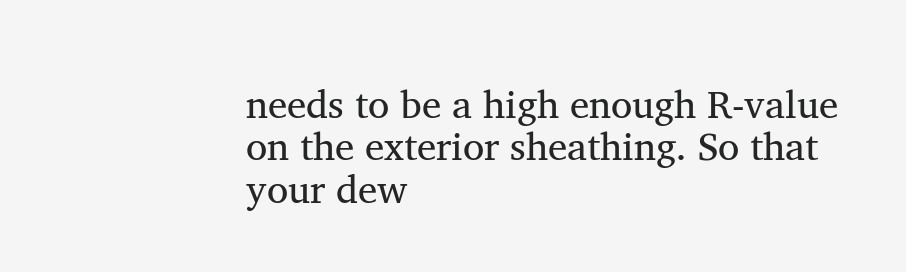needs to be a high enough R-value on the exterior sheathing. So that your dew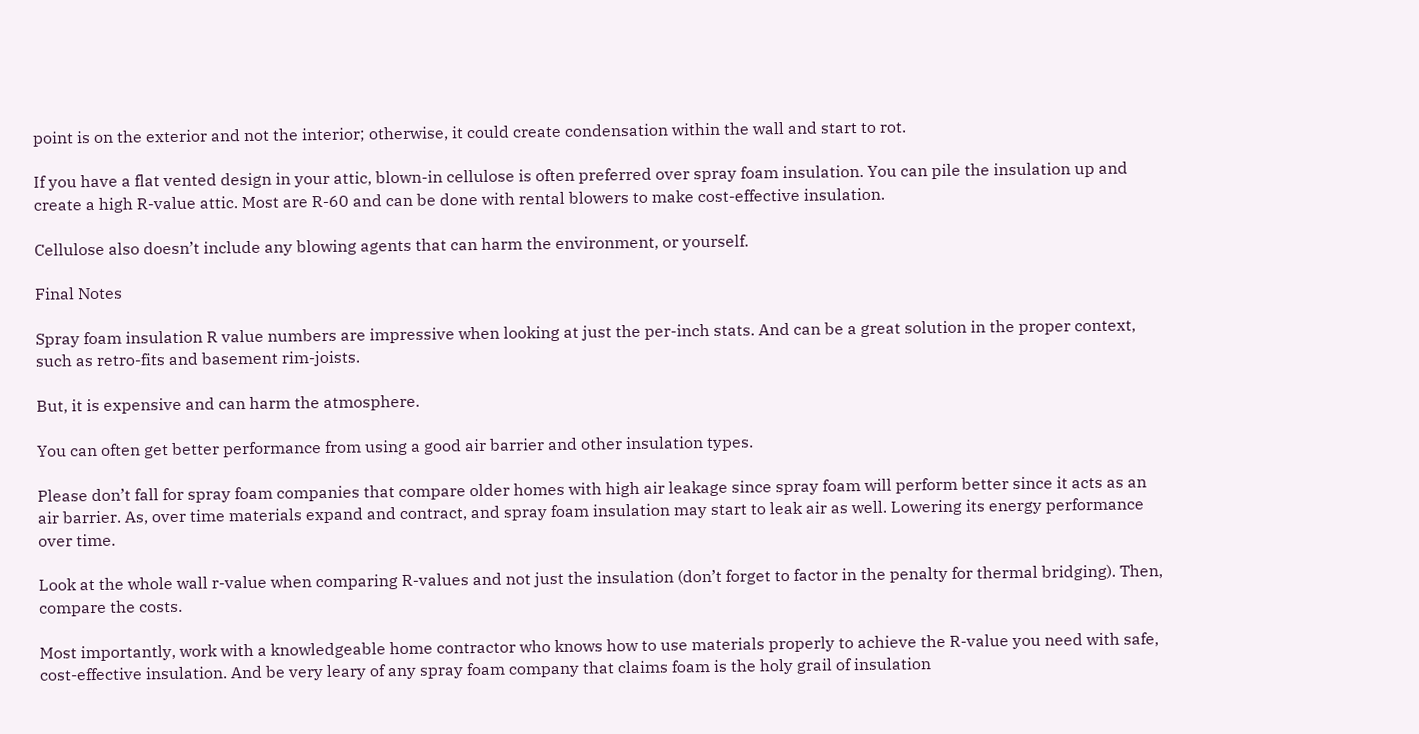point is on the exterior and not the interior; otherwise, it could create condensation within the wall and start to rot.

If you have a flat vented design in your attic, blown-in cellulose is often preferred over spray foam insulation. You can pile the insulation up and create a high R-value attic. Most are R-60 and can be done with rental blowers to make cost-effective insulation.

Cellulose also doesn’t include any blowing agents that can harm the environment, or yourself.

Final Notes

Spray foam insulation R value numbers are impressive when looking at just the per-inch stats. And can be a great solution in the proper context, such as retro-fits and basement rim-joists.

But, it is expensive and can harm the atmosphere.

You can often get better performance from using a good air barrier and other insulation types.

Please don’t fall for spray foam companies that compare older homes with high air leakage since spray foam will perform better since it acts as an air barrier. As, over time materials expand and contract, and spray foam insulation may start to leak air as well. Lowering its energy performance over time.

Look at the whole wall r-value when comparing R-values and not just the insulation (don’t forget to factor in the penalty for thermal bridging). Then, compare the costs.

Most importantly, work with a knowledgeable home contractor who knows how to use materials properly to achieve the R-value you need with safe, cost-effective insulation. And be very leary of any spray foam company that claims foam is the holy grail of insulation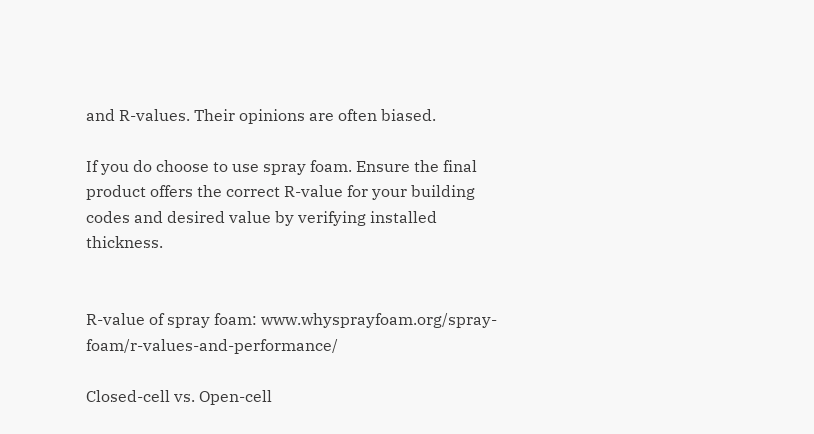and R-values. Their opinions are often biased.

If you do choose to use spray foam. Ensure the final product offers the correct R-value for your building codes and desired value by verifying installed thickness.


R-value of spray foam: www.whysprayfoam.org/spray-foam/r-values-and-performance/

Closed-cell vs. Open-cell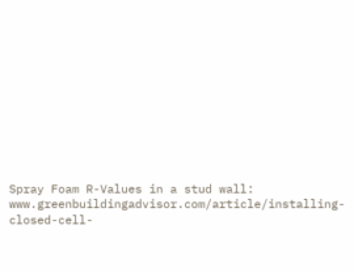Spray Foam R-Values in a stud wall: www.greenbuildingadvisor.com/article/installing-closed-cell-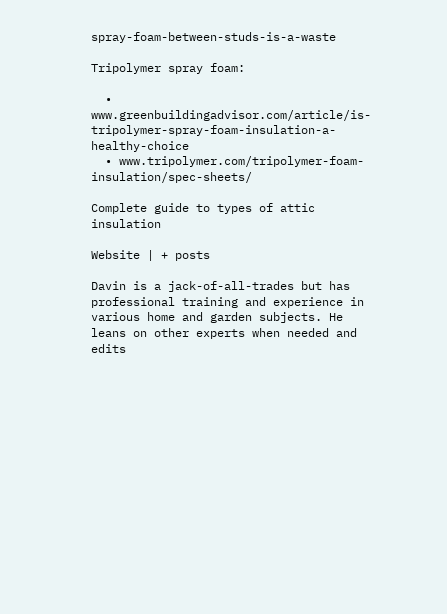spray-foam-between-studs-is-a-waste

Tripolymer spray foam:

  • www.greenbuildingadvisor.com/article/is-tripolymer-spray-foam-insulation-a-healthy-choice
  • www.tripolymer.com/tripolymer-foam-insulation/spec-sheets/

Complete guide to types of attic insulation

Website | + posts

Davin is a jack-of-all-trades but has professional training and experience in various home and garden subjects. He leans on other experts when needed and edits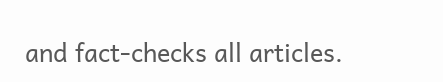and fact-checks all articles.